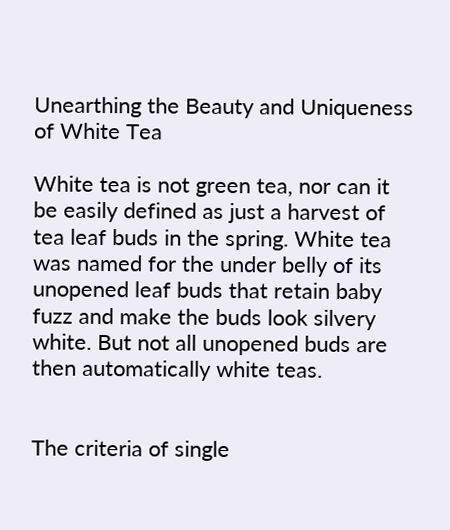Unearthing the Beauty and Uniqueness of White Tea

White tea is not green tea, nor can it be easily defined as just a harvest of tea leaf buds in the spring. White tea was named for the under belly of its unopened leaf buds that retain baby fuzz and make the buds look silvery white. But not all unopened buds are then automatically white teas.


The criteria of single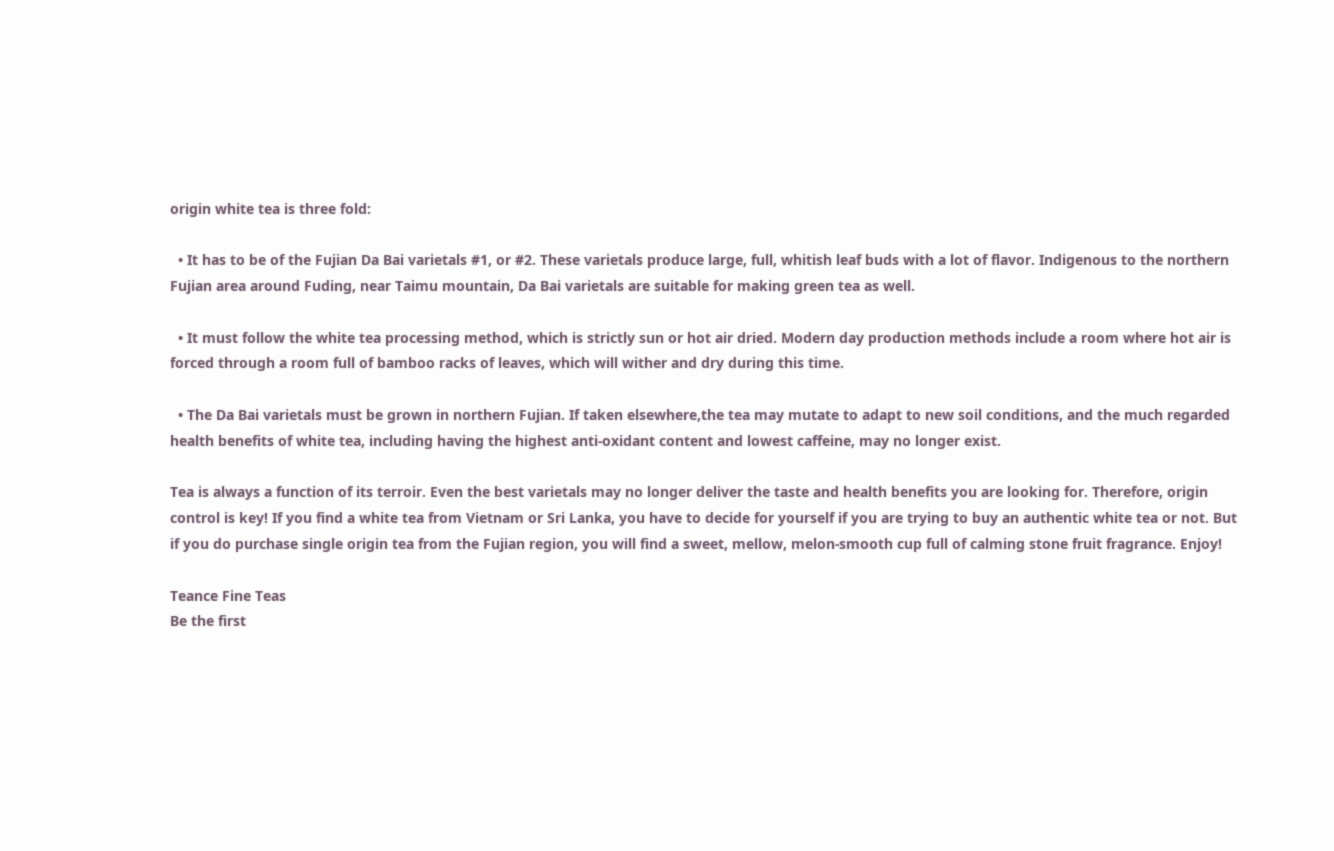origin white tea is three fold:

  • It has to be of the Fujian Da Bai varietals #1, or #2. These varietals produce large, full, whitish leaf buds with a lot of flavor. Indigenous to the northern Fujian area around Fuding, near Taimu mountain, Da Bai varietals are suitable for making green tea as well.

  • It must follow the white tea processing method, which is strictly sun or hot air dried. Modern day production methods include a room where hot air is forced through a room full of bamboo racks of leaves, which will wither and dry during this time.

  • The Da Bai varietals must be grown in northern Fujian. If taken elsewhere,the tea may mutate to adapt to new soil conditions, and the much regarded health benefits of white tea, including having the highest anti-oxidant content and lowest caffeine, may no longer exist.

Tea is always a function of its terroir. Even the best varietals may no longer deliver the taste and health benefits you are looking for. Therefore, origin control is key! If you find a white tea from Vietnam or Sri Lanka, you have to decide for yourself if you are trying to buy an authentic white tea or not. But if you do purchase single origin tea from the Fujian region, you will find a sweet, mellow, melon-smooth cup full of calming stone fruit fragrance. Enjoy!

Teance Fine Teas
Be the first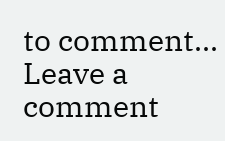to comment...
Leave a comment